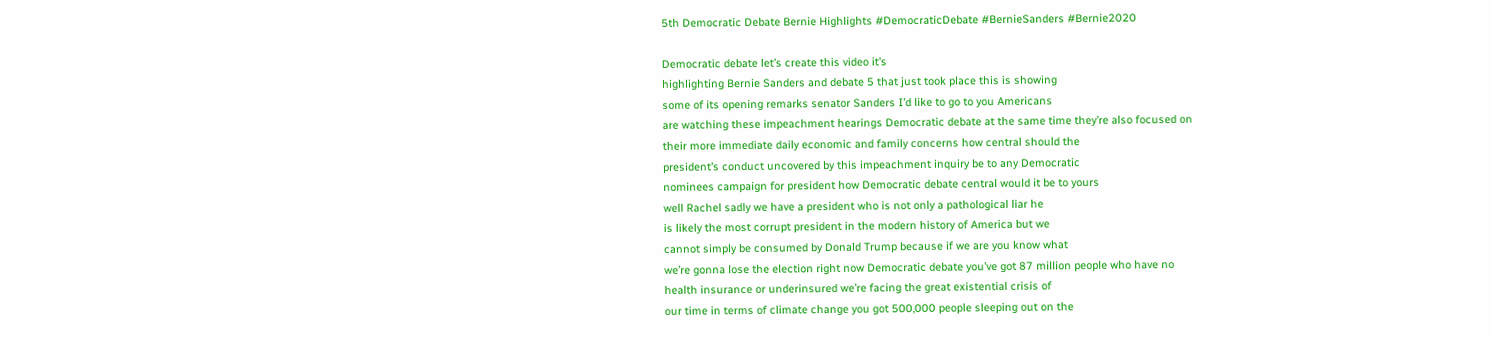5th Democratic Debate Bernie Highlights #DemocraticDebate #BernieSanders #Bernie2020

Democratic debate let’s create this video it’s
highlighting Bernie Sanders and debate 5 that just took place this is showing
some of its opening remarks senator Sanders I’d like to go to you Americans
are watching these impeachment hearings Democratic debate at the same time they’re also focused on
their more immediate daily economic and family concerns how central should the
president’s conduct uncovered by this impeachment inquiry be to any Democratic
nominees campaign for president how Democratic debate central would it be to yours
well Rachel sadly we have a president who is not only a pathological liar he
is likely the most corrupt president in the modern history of America but we
cannot simply be consumed by Donald Trump because if we are you know what
we’re gonna lose the election right now Democratic debate you’ve got 87 million people who have no
health insurance or underinsured we’re facing the great existential crisis of
our time in terms of climate change you got 500,000 people sleeping out on the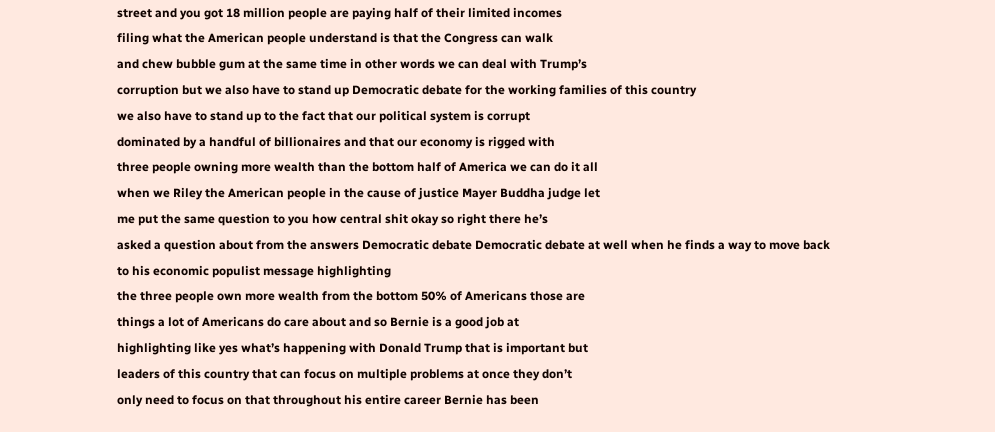street and you got 18 million people are paying half of their limited incomes
filing what the American people understand is that the Congress can walk
and chew bubble gum at the same time in other words we can deal with Trump’s
corruption but we also have to stand up Democratic debate for the working families of this country
we also have to stand up to the fact that our political system is corrupt
dominated by a handful of billionaires and that our economy is rigged with
three people owning more wealth than the bottom half of America we can do it all
when we Riley the American people in the cause of justice Mayer Buddha judge let
me put the same question to you how central shit okay so right there he’s
asked a question about from the answers Democratic debate Democratic debate at well when he finds a way to move back
to his economic populist message highlighting
the three people own more wealth from the bottom 50% of Americans those are
things a lot of Americans do care about and so Bernie is a good job at
highlighting like yes what’s happening with Donald Trump that is important but
leaders of this country that can focus on multiple problems at once they don’t
only need to focus on that throughout his entire career Bernie has been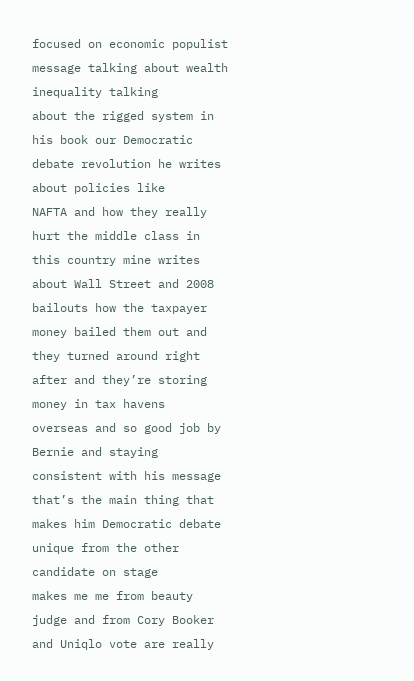focused on economic populist message talking about wealth inequality talking
about the rigged system in his book our Democratic debate revolution he writes about policies like
NAFTA and how they really hurt the middle class in this country mine writes
about Wall Street and 2008 bailouts how the taxpayer money bailed them out and
they turned around right after and they’re storing money in tax havens
overseas and so good job by Bernie and staying consistent with his message
that’s the main thing that makes him Democratic debate unique from the other candidate on stage
makes me me from beauty judge and from Cory Booker and Uniqlo vote are really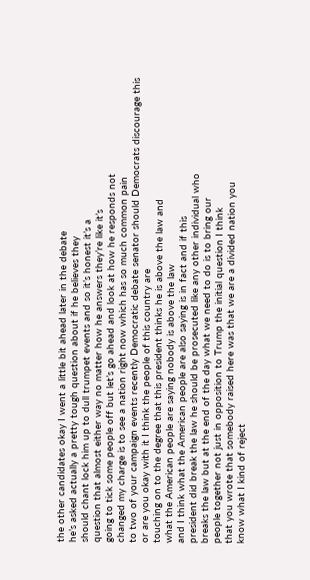the other candidates okay I went a little bit ahead later in the debate
he’s asked actually a pretty tough question about if he believes they
should chant lock him up to dull trumpet events and so it’s honest it’s a
question that almost either way no matter how he answers they’re like it’s
going to tick some people off but let’s go ahead and look at how he responds not
changed my charge is to see a nation right now which has so much common pain
to two of your campaign events recently Democratic debate senator should Democrats discourage this
or are you okay with it I think the people of this country are
touching on to the degree that this president thinks he is above the law and
what the American people are saying nobody is above the law
and I think what the American people are also saying is in fact and if this
president did break the law he should be prosecuted like any other individual who
breaks the law but at the end of the day what we need to do is to bring our
people together not just in opposition to Trump the initial question I think
that you wrote that somebody raised here was that we are a divided nation you
know what I kind of reject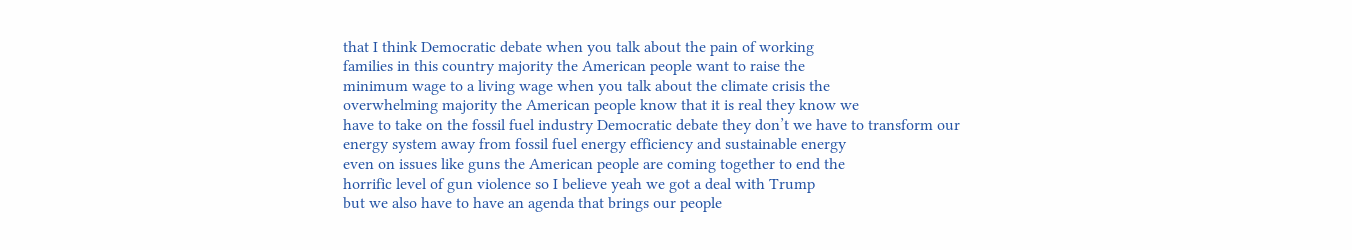that I think Democratic debate when you talk about the pain of working
families in this country majority the American people want to raise the
minimum wage to a living wage when you talk about the climate crisis the
overwhelming majority the American people know that it is real they know we
have to take on the fossil fuel industry Democratic debate they don’t we have to transform our
energy system away from fossil fuel energy efficiency and sustainable energy
even on issues like guns the American people are coming together to end the
horrific level of gun violence so I believe yeah we got a deal with Trump
but we also have to have an agenda that brings our people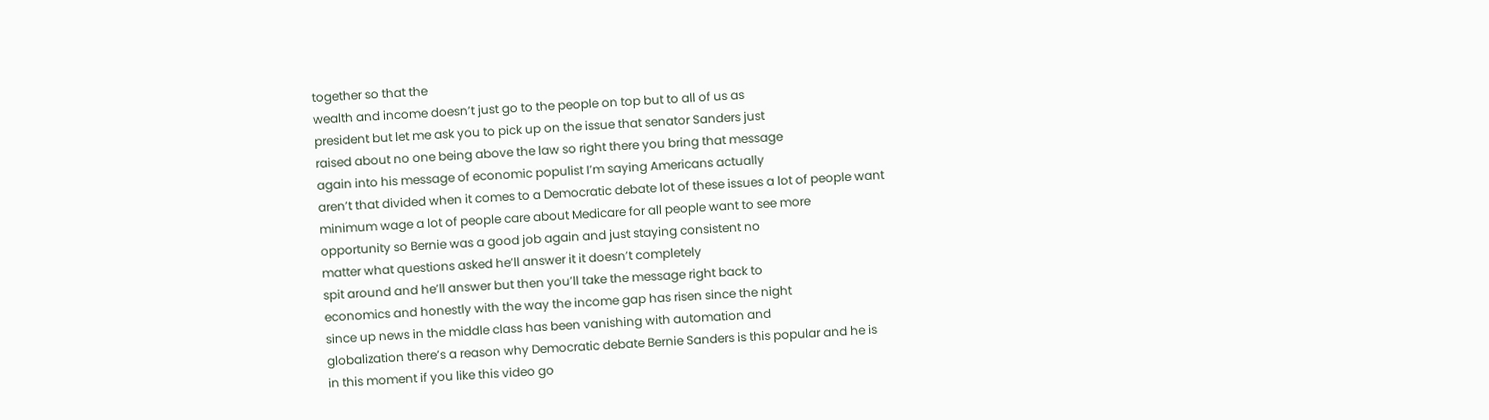together so that the
wealth and income doesn’t just go to the people on top but to all of us as
president but let me ask you to pick up on the issue that senator Sanders just
raised about no one being above the law so right there you bring that message
again into his message of economic populist I’m saying Americans actually
aren’t that divided when it comes to a Democratic debate lot of these issues a lot of people want
minimum wage a lot of people care about Medicare for all people want to see more
opportunity so Bernie was a good job again and just staying consistent no
matter what questions asked he’ll answer it it doesn’t completely
spit around and he’ll answer but then you’ll take the message right back to
economics and honestly with the way the income gap has risen since the night
since up news in the middle class has been vanishing with automation and
globalization there’s a reason why Democratic debate Bernie Sanders is this popular and he is
in this moment if you like this video go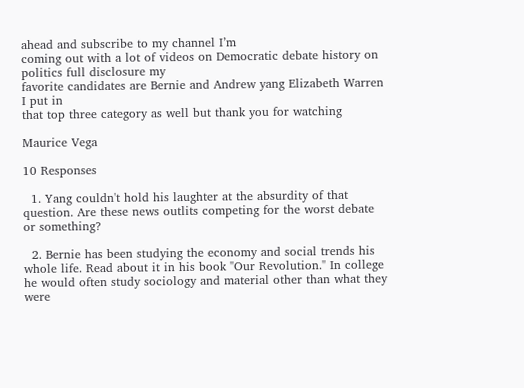ahead and subscribe to my channel I’m
coming out with a lot of videos on Democratic debate history on politics full disclosure my
favorite candidates are Bernie and Andrew yang Elizabeth Warren I put in
that top three category as well but thank you for watching

Maurice Vega

10 Responses

  1. Yang couldn't hold his laughter at the absurdity of that question. Are these news outlits competing for the worst debate or something?

  2. Bernie has been studying the economy and social trends his whole life. Read about it in his book "Our Revolution." In college he would often study sociology and material other than what they were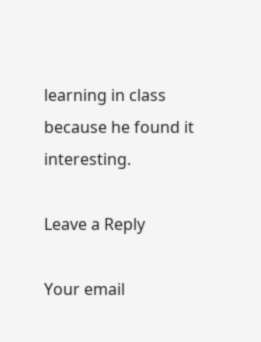learning in class because he found it interesting.

Leave a Reply

Your email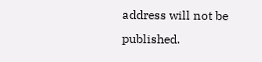address will not be published.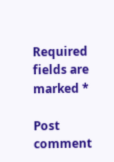Required fields are marked *

Post comment